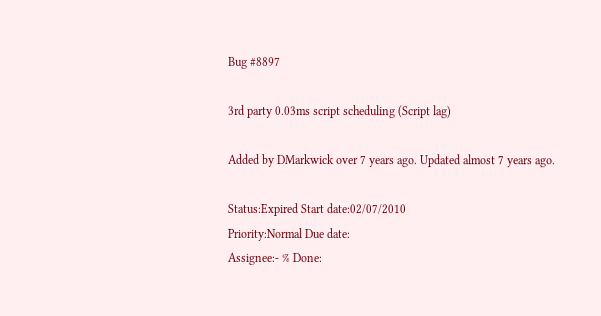Bug #8897

3rd party 0.03ms script scheduling (Script lag)

Added by DMarkwick over 7 years ago. Updated almost 7 years ago.

Status:Expired Start date:02/07/2010
Priority:Normal Due date:
Assignee:- % Done: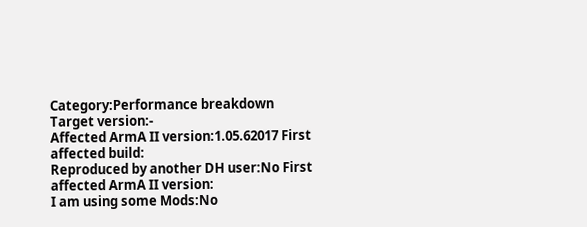Category:Performance breakdown
Target version:-
Affected ArmA II version:1.05.62017 First affected build:
Reproduced by another DH user:No First affected ArmA II version:
I am using some Mods:No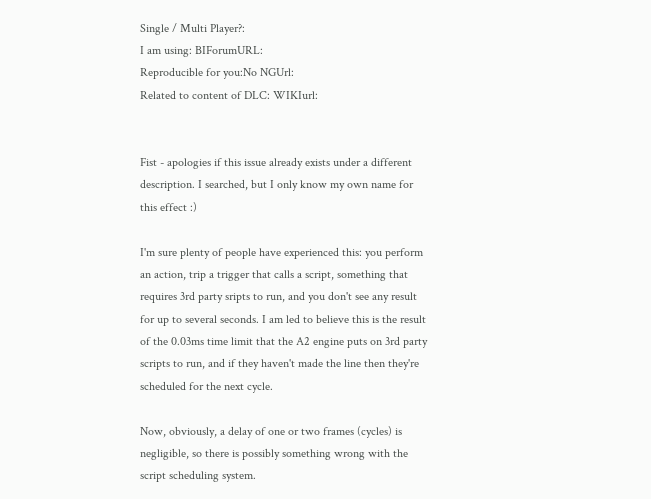Single / Multi Player?:
I am using: BIForumURL:
Reproducible for you:No NGUrl:
Related to content of DLC: WIKIurl:


Fist - apologies if this issue already exists under a different description. I searched, but I only know my own name for this effect :)

I'm sure plenty of people have experienced this: you perform an action, trip a trigger that calls a script, something that requires 3rd party sripts to run, and you don't see any result for up to several seconds. I am led to believe this is the result of the 0.03ms time limit that the A2 engine puts on 3rd party scripts to run, and if they haven't made the line then they're scheduled for the next cycle.

Now, obviously, a delay of one or two frames (cycles) is negligible, so there is possibly something wrong with the script scheduling system.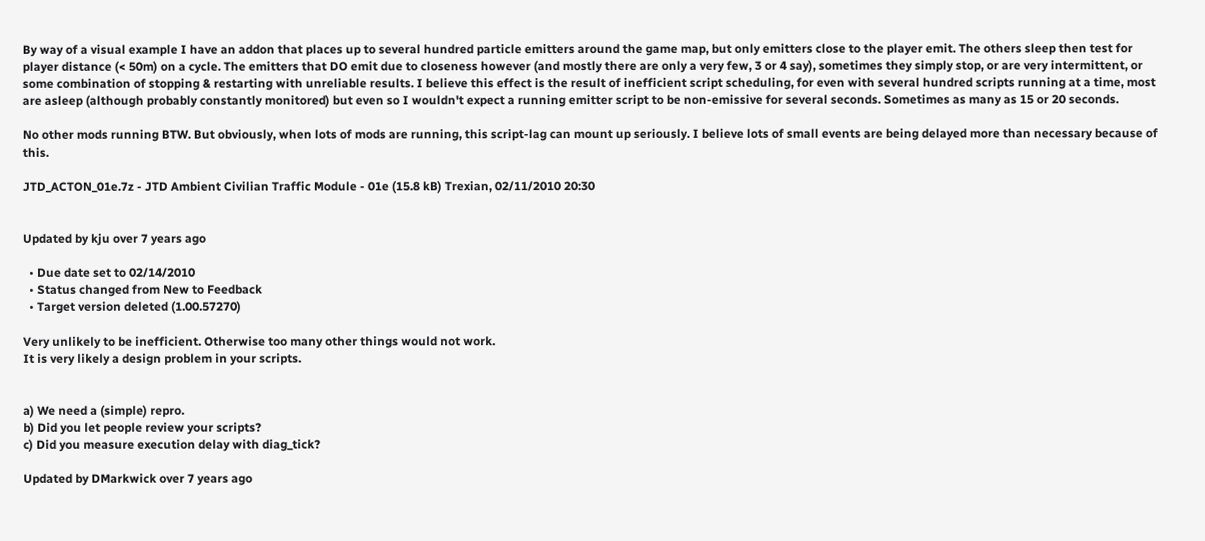By way of a visual example I have an addon that places up to several hundred particle emitters around the game map, but only emitters close to the player emit. The others sleep then test for player distance (< 50m) on a cycle. The emitters that DO emit due to closeness however (and mostly there are only a very few, 3 or 4 say), sometimes they simply stop, or are very intermittent, or some combination of stopping & restarting with unreliable results. I believe this effect is the result of inefficient script scheduling, for even with several hundred scripts running at a time, most are asleep (although probably constantly monitored) but even so I wouldn't expect a running emitter script to be non-emissive for several seconds. Sometimes as many as 15 or 20 seconds.

No other mods running BTW. But obviously, when lots of mods are running, this script-lag can mount up seriously. I believe lots of small events are being delayed more than necessary because of this.

JTD_ACTON_01e.7z - JTD Ambient Civilian Traffic Module - 01e (15.8 kB) Trexian, 02/11/2010 20:30


Updated by kju over 7 years ago

  • Due date set to 02/14/2010
  • Status changed from New to Feedback
  • Target version deleted (1.00.57270)

Very unlikely to be inefficient. Otherwise too many other things would not work.
It is very likely a design problem in your scripts.


a) We need a (simple) repro.
b) Did you let people review your scripts?
c) Did you measure execution delay with diag_tick?

Updated by DMarkwick over 7 years ago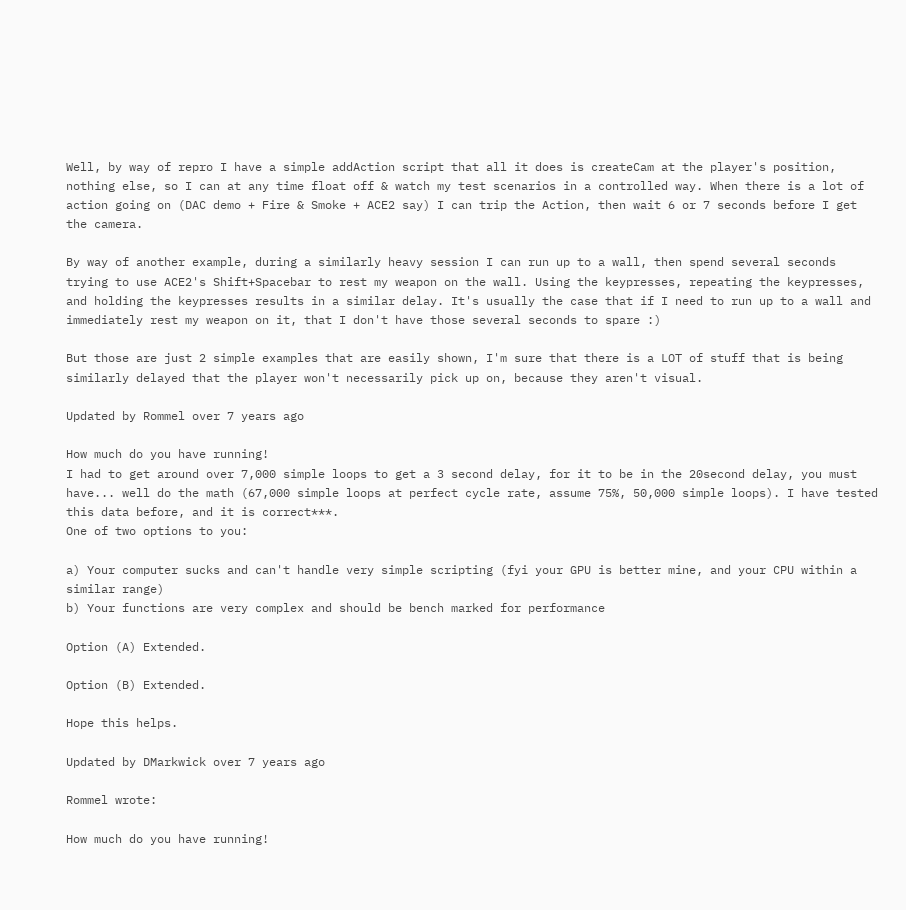Well, by way of repro I have a simple addAction script that all it does is createCam at the player's position, nothing else, so I can at any time float off & watch my test scenarios in a controlled way. When there is a lot of action going on (DAC demo + Fire & Smoke + ACE2 say) I can trip the Action, then wait 6 or 7 seconds before I get the camera.

By way of another example, during a similarly heavy session I can run up to a wall, then spend several seconds trying to use ACE2's Shift+Spacebar to rest my weapon on the wall. Using the keypresses, repeating the keypresses, and holding the keypresses results in a similar delay. It's usually the case that if I need to run up to a wall and immediately rest my weapon on it, that I don't have those several seconds to spare :)

But those are just 2 simple examples that are easily shown, I'm sure that there is a LOT of stuff that is being similarly delayed that the player won't necessarily pick up on, because they aren't visual.

Updated by Rommel over 7 years ago

How much do you have running!
I had to get around over 7,000 simple loops to get a 3 second delay, for it to be in the 20second delay, you must have... well do the math (67,000 simple loops at perfect cycle rate, assume 75%, 50,000 simple loops). I have tested this data before, and it is correct***.
One of two options to you:

a) Your computer sucks and can't handle very simple scripting (fyi your GPU is better mine, and your CPU within a similar range)
b) Your functions are very complex and should be bench marked for performance

Option (A) Extended.

Option (B) Extended.

Hope this helps.

Updated by DMarkwick over 7 years ago

Rommel wrote:

How much do you have running!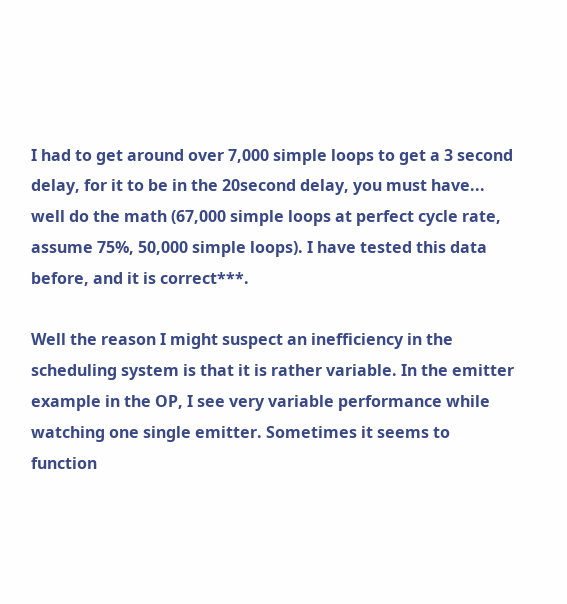I had to get around over 7,000 simple loops to get a 3 second delay, for it to be in the 20second delay, you must have... well do the math (67,000 simple loops at perfect cycle rate, assume 75%, 50,000 simple loops). I have tested this data before, and it is correct***.

Well the reason I might suspect an inefficiency in the scheduling system is that it is rather variable. In the emitter example in the OP, I see very variable performance while watching one single emitter. Sometimes it seems to function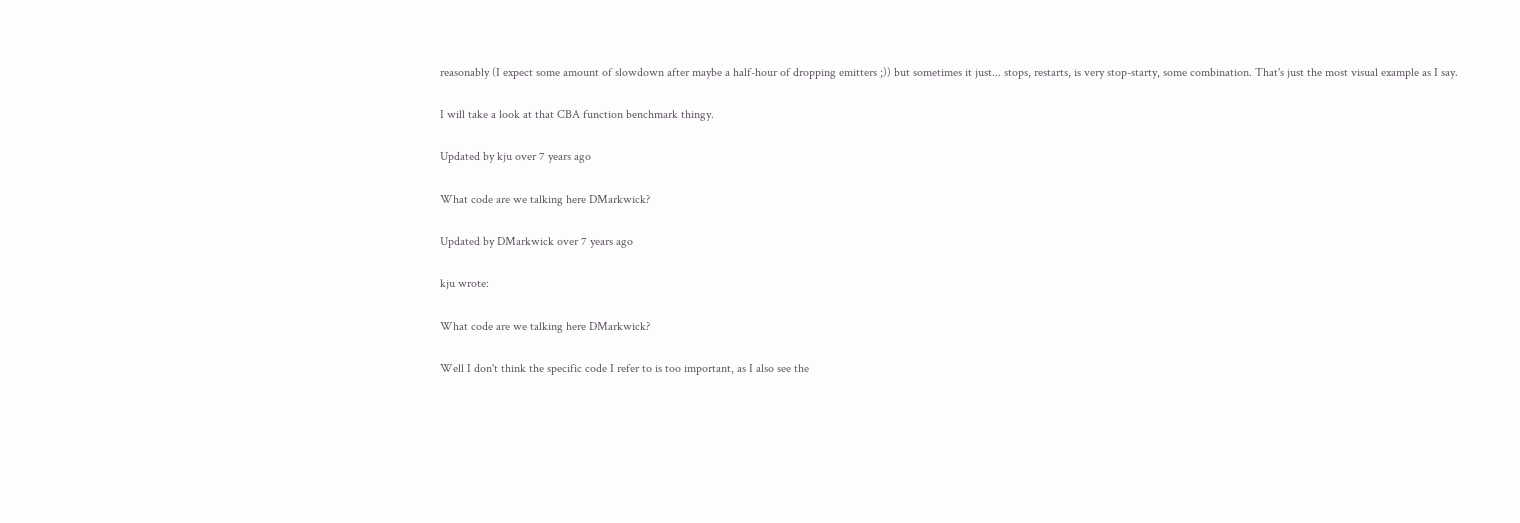reasonably (I expect some amount of slowdown after maybe a half-hour of dropping emitters ;)) but sometimes it just... stops, restarts, is very stop-starty, some combination. That's just the most visual example as I say.

I will take a look at that CBA function benchmark thingy.

Updated by kju over 7 years ago

What code are we talking here DMarkwick?

Updated by DMarkwick over 7 years ago

kju wrote:

What code are we talking here DMarkwick?

Well I don't think the specific code I refer to is too important, as I also see the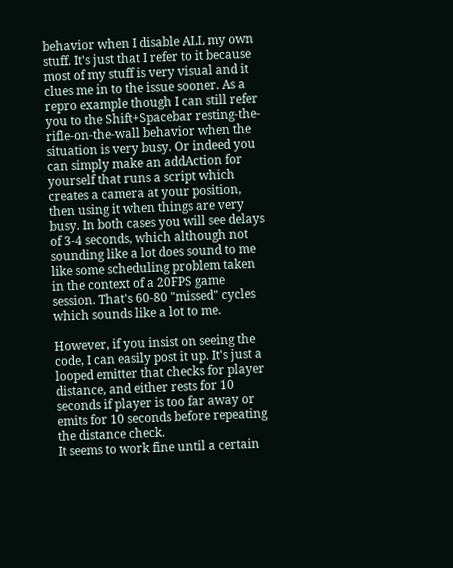behavior when I disable ALL my own stuff. It's just that I refer to it because most of my stuff is very visual and it clues me in to the issue sooner. As a repro example though I can still refer you to the Shift+Spacebar resting-the-rifle-on-the-wall behavior when the situation is very busy. Or indeed you can simply make an addAction for yourself that runs a script which creates a camera at your position, then using it when things are very busy. In both cases you will see delays of 3-4 seconds, which although not sounding like a lot does sound to me like some scheduling problem taken in the context of a 20FPS game session. That's 60-80 "missed" cycles which sounds like a lot to me.

However, if you insist on seeing the code, I can easily post it up. It's just a looped emitter that checks for player distance, and either rests for 10 seconds if player is too far away or emits for 10 seconds before repeating the distance check.
It seems to work fine until a certain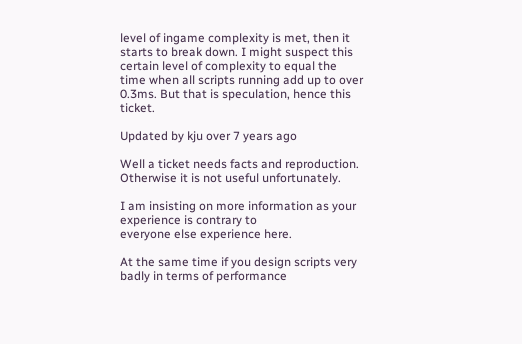level of ingame complexity is met, then it starts to break down. I might suspect this certain level of complexity to equal the time when all scripts running add up to over 0.3ms. But that is speculation, hence this ticket.

Updated by kju over 7 years ago

Well a ticket needs facts and reproduction.
Otherwise it is not useful unfortunately.

I am insisting on more information as your experience is contrary to
everyone else experience here.

At the same time if you design scripts very badly in terms of performance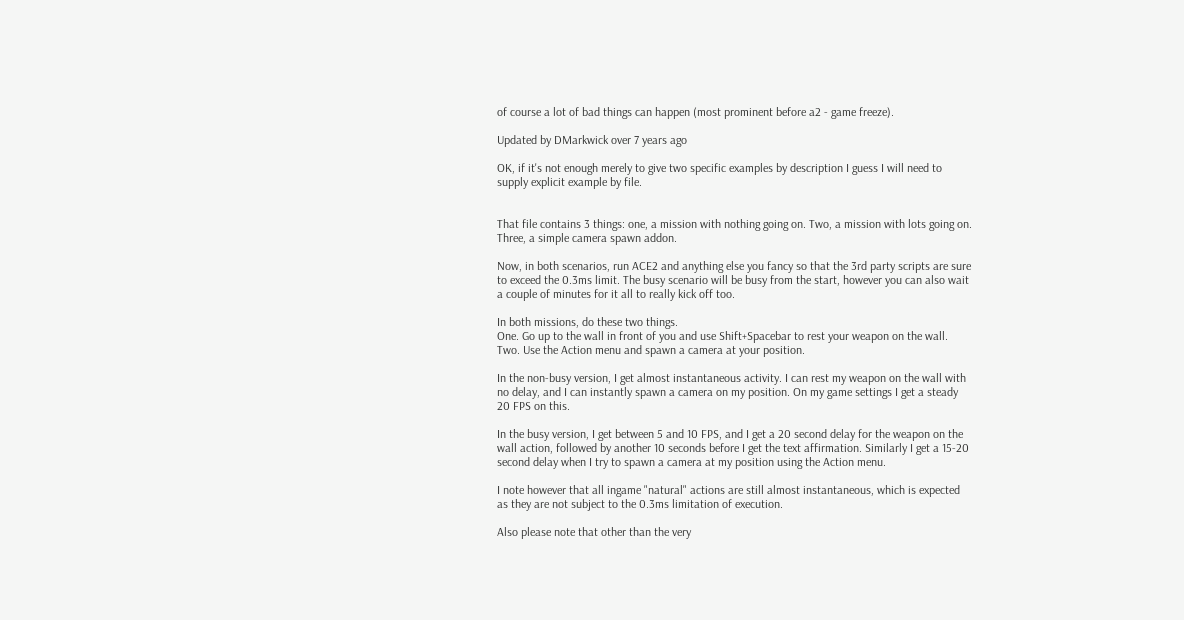of course a lot of bad things can happen (most prominent before a2 - game freeze).

Updated by DMarkwick over 7 years ago

OK, if it's not enough merely to give two specific examples by description I guess I will need to supply explicit example by file.


That file contains 3 things: one, a mission with nothing going on. Two, a mission with lots going on. Three, a simple camera spawn addon.

Now, in both scenarios, run ACE2 and anything else you fancy so that the 3rd party scripts are sure to exceed the 0.3ms limit. The busy scenario will be busy from the start, however you can also wait a couple of minutes for it all to really kick off too.

In both missions, do these two things.
One. Go up to the wall in front of you and use Shift+Spacebar to rest your weapon on the wall.
Two. Use the Action menu and spawn a camera at your position.

In the non-busy version, I get almost instantaneous activity. I can rest my weapon on the wall with no delay, and I can instantly spawn a camera on my position. On my game settings I get a steady 20 FPS on this.

In the busy version, I get between 5 and 10 FPS, and I get a 20 second delay for the weapon on the wall action, followed by another 10 seconds before I get the text affirmation. Similarly I get a 15-20 second delay when I try to spawn a camera at my position using the Action menu.

I note however that all ingame "natural" actions are still almost instantaneous, which is expected as they are not subject to the 0.3ms limitation of execution.

Also please note that other than the very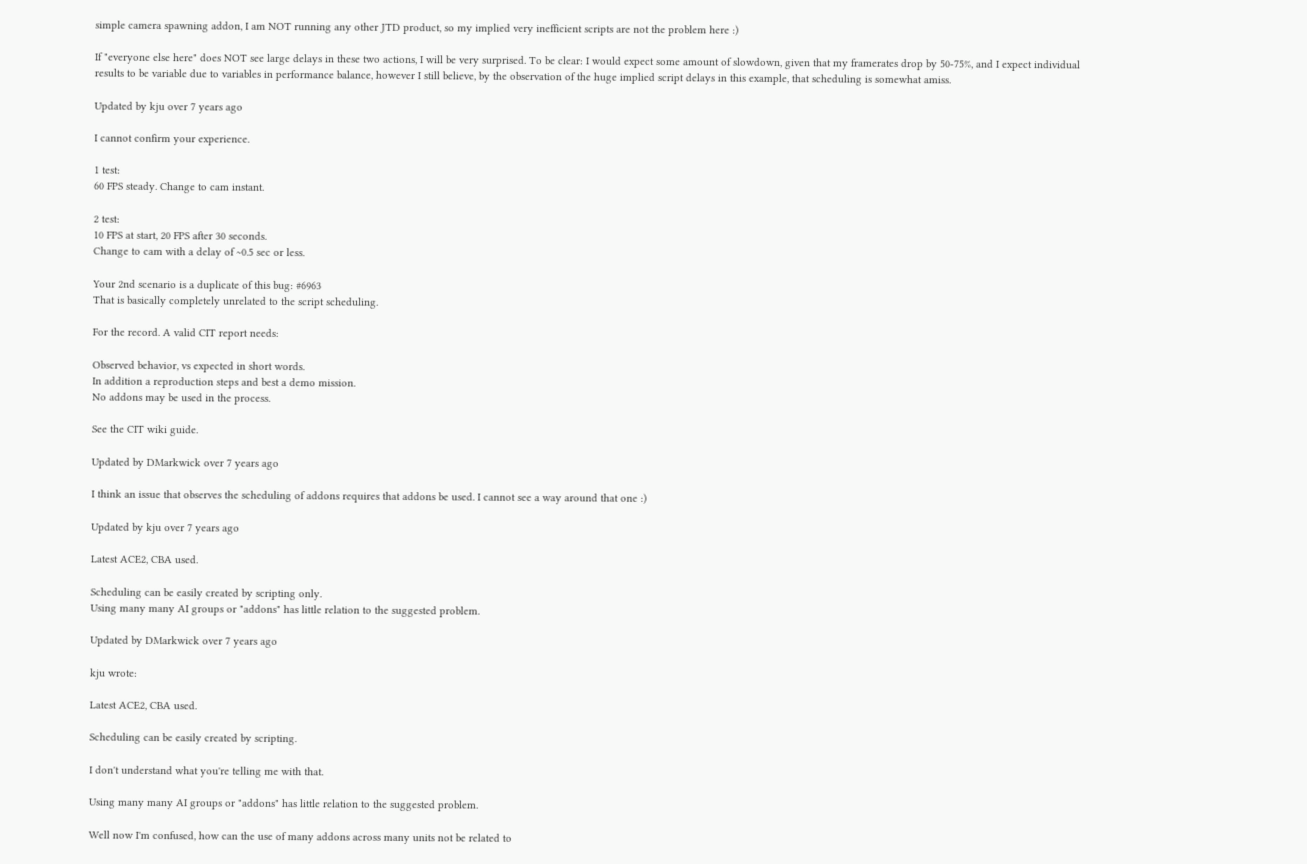simple camera spawning addon, I am NOT running any other JTD product, so my implied very inefficient scripts are not the problem here :)

If "everyone else here" does NOT see large delays in these two actions, I will be very surprised. To be clear: I would expect some amount of slowdown, given that my framerates drop by 50-75%, and I expect individual results to be variable due to variables in performance balance, however I still believe, by the observation of the huge implied script delays in this example, that scheduling is somewhat amiss.

Updated by kju over 7 years ago

I cannot confirm your experience.

1 test:
60 FPS steady. Change to cam instant.

2 test:
10 FPS at start, 20 FPS after 30 seconds.
Change to cam with a delay of ~0.5 sec or less.

Your 2nd scenario is a duplicate of this bug: #6963
That is basically completely unrelated to the script scheduling.

For the record. A valid CIT report needs:

Observed behavior, vs expected in short words.
In addition a reproduction steps and best a demo mission.
No addons may be used in the process.

See the CIT wiki guide.

Updated by DMarkwick over 7 years ago

I think an issue that observes the scheduling of addons requires that addons be used. I cannot see a way around that one :)

Updated by kju over 7 years ago

Latest ACE2, CBA used.

Scheduling can be easily created by scripting only.
Using many many AI groups or "addons" has little relation to the suggested problem.

Updated by DMarkwick over 7 years ago

kju wrote:

Latest ACE2, CBA used.

Scheduling can be easily created by scripting.

I don't understand what you're telling me with that.

Using many many AI groups or "addons" has little relation to the suggested problem.

Well now I'm confused, how can the use of many addons across many units not be related to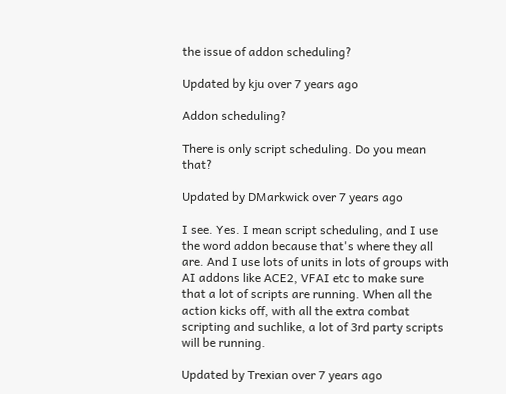the issue of addon scheduling?

Updated by kju over 7 years ago

Addon scheduling?

There is only script scheduling. Do you mean that?

Updated by DMarkwick over 7 years ago

I see. Yes. I mean script scheduling, and I use the word addon because that's where they all are. And I use lots of units in lots of groups with AI addons like ACE2, VFAI etc to make sure that a lot of scripts are running. When all the action kicks off, with all the extra combat scripting and suchlike, a lot of 3rd party scripts will be running.

Updated by Trexian over 7 years ago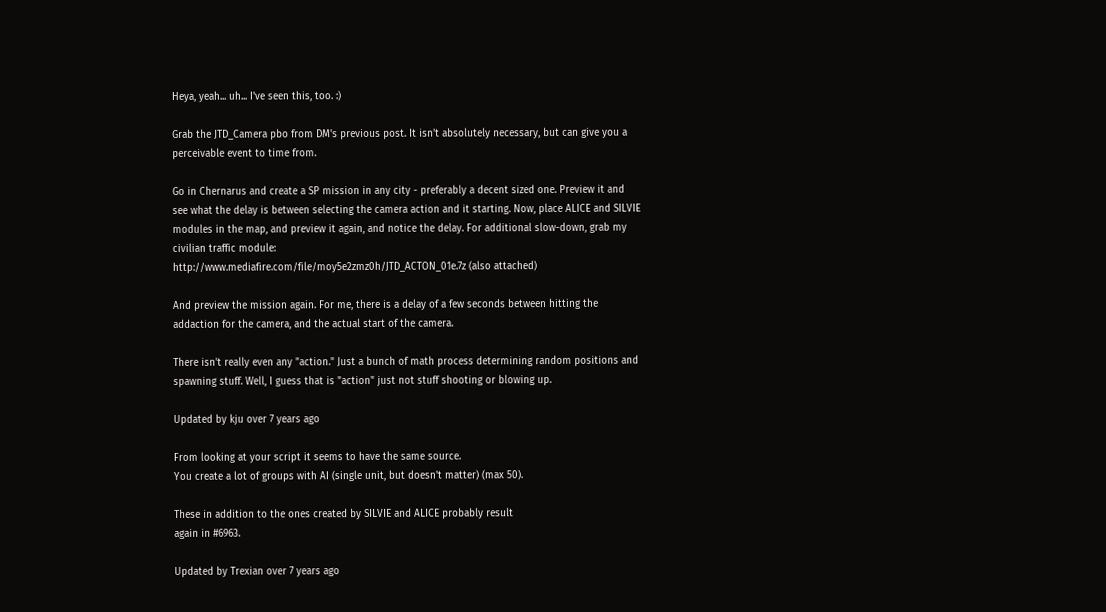Heya, yeah... uh... I've seen this, too. :)

Grab the JTD_Camera pbo from DM's previous post. It isn't absolutely necessary, but can give you a perceivable event to time from.

Go in Chernarus and create a SP mission in any city - preferably a decent sized one. Preview it and see what the delay is between selecting the camera action and it starting. Now, place ALICE and SILVIE modules in the map, and preview it again, and notice the delay. For additional slow-down, grab my civilian traffic module:
http://www.mediafire.com/file/moy5e2zmz0h/JTD_ACTON_01e.7z (also attached)

And preview the mission again. For me, there is a delay of a few seconds between hitting the addaction for the camera, and the actual start of the camera.

There isn't really even any "action." Just a bunch of math process determining random positions and spawning stuff. Well, I guess that is "action" just not stuff shooting or blowing up.

Updated by kju over 7 years ago

From looking at your script it seems to have the same source.
You create a lot of groups with AI (single unit, but doesn't matter) (max 50).

These in addition to the ones created by SILVIE and ALICE probably result
again in #6963.

Updated by Trexian over 7 years ago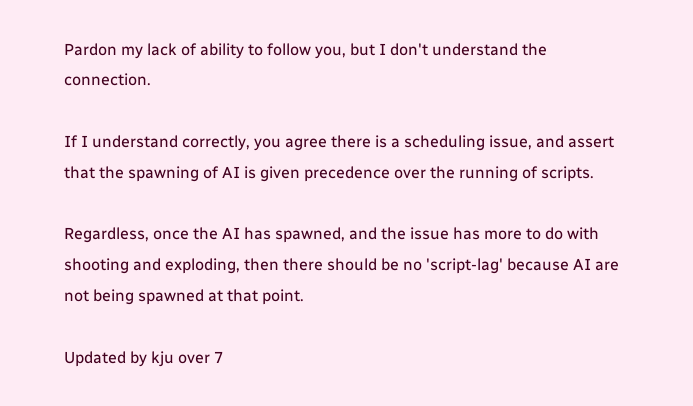Pardon my lack of ability to follow you, but I don't understand the connection.

If I understand correctly, you agree there is a scheduling issue, and assert that the spawning of AI is given precedence over the running of scripts.

Regardless, once the AI has spawned, and the issue has more to do with shooting and exploding, then there should be no 'script-lag' because AI are not being spawned at that point.

Updated by kju over 7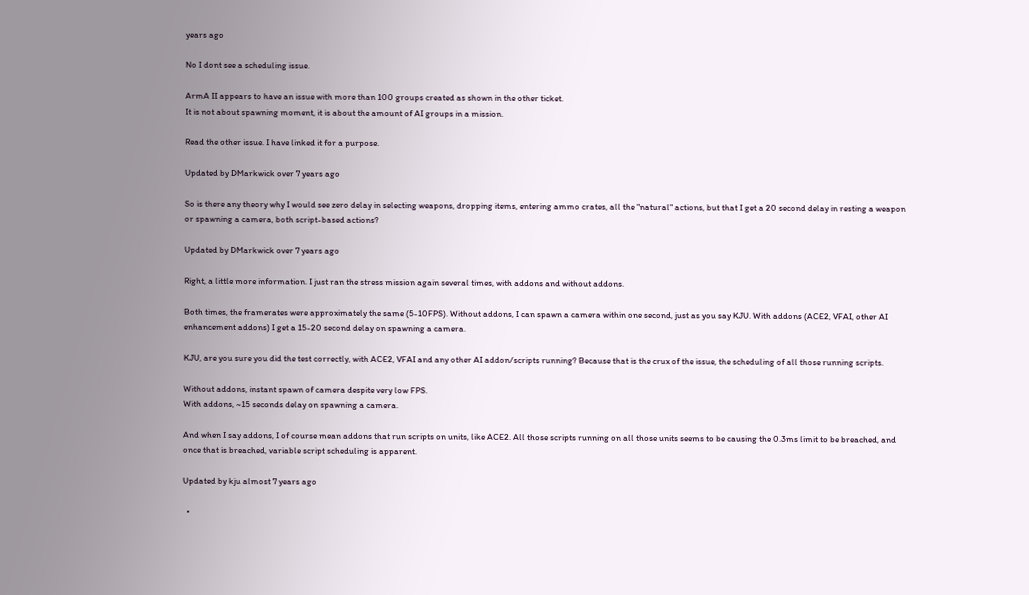years ago

No I dont see a scheduling issue.

ArmA II appears to have an issue with more than 100 groups created as shown in the other ticket.
It is not about spawning moment, it is about the amount of AI groups in a mission.

Read the other issue. I have linked it for a purpose.

Updated by DMarkwick over 7 years ago

So is there any theory why I would see zero delay in selecting weapons, dropping items, entering ammo crates, all the "natural" actions, but that I get a 20 second delay in resting a weapon or spawning a camera, both script-based actions?

Updated by DMarkwick over 7 years ago

Right, a little more information. I just ran the stress mission again several times, with addons and without addons.

Both times, the framerates were approximately the same (5-10FPS). Without addons, I can spawn a camera within one second, just as you say KJU. With addons (ACE2, VFAI, other AI enhancement addons) I get a 15-20 second delay on spawning a camera.

KJU, are you sure you did the test correctly, with ACE2, VFAI and any other AI addon/scripts running? Because that is the crux of the issue, the scheduling of all those running scripts.

Without addons, instant spawn of camera despite very low FPS.
With addons, ~15 seconds delay on spawning a camera.

And when I say addons, I of course mean addons that run scripts on units, like ACE2. All those scripts running on all those units seems to be causing the 0.3ms limit to be breached, and once that is breached, variable script scheduling is apparent.

Updated by kju almost 7 years ago

  •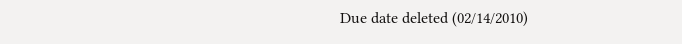Due date deleted (02/14/2010)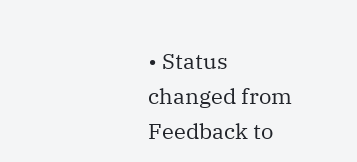• Status changed from Feedback to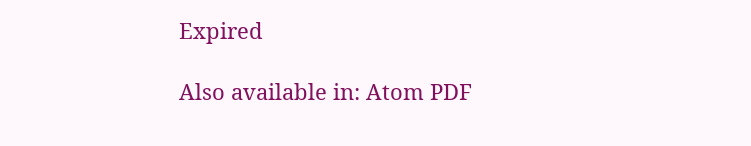Expired

Also available in: Atom PDF